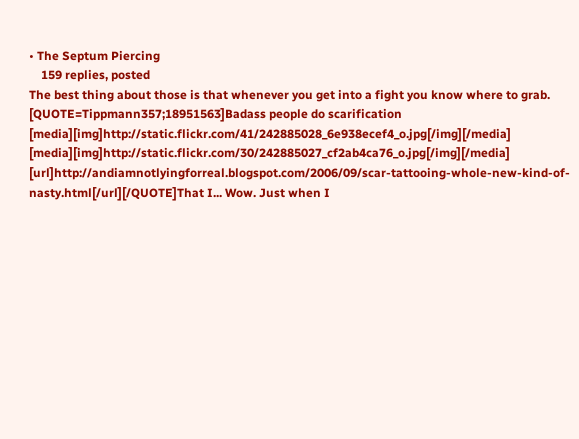• The Septum Piercing
    159 replies, posted
The best thing about those is that whenever you get into a fight you know where to grab.
[QUOTE=Tippmann357;18951563]Badass people do scarification [media][img]http://static.flickr.com/41/242885028_6e938ecef4_o.jpg[/img][/media] [media][img]http://static.flickr.com/30/242885027_cf2ab4ca76_o.jpg[/img][/media] [url]http://andiamnotlyingforreal.blogspot.com/2006/09/scar-tattooing-whole-new-kind-of-nasty.html[/url][/QUOTE]That I... Wow. Just when I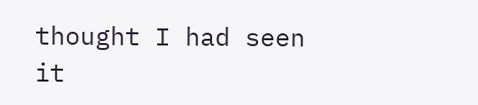thought I had seen it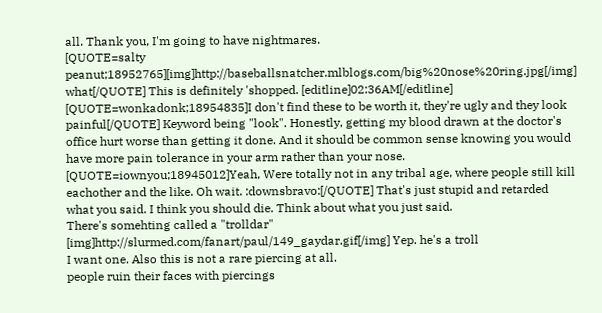all. Thank you, I'm going to have nightmares.
[QUOTE=salty peanut;18952765][img]http://baseballsnatcher.mlblogs.com/big%20nose%20ring.jpg[/img] what[/QUOTE] This is definitely 'shopped. [editline]02:36AM[/editline] [QUOTE=wonkadonk;18954835]I don't find these to be worth it, they're ugly and they look painful[/QUOTE] Keyword being "look". Honestly, getting my blood drawn at the doctor's office hurt worse than getting it done. And it should be common sense knowing you would have more pain tolerance in your arm rather than your nose.
[QUOTE=iownyou;18945012]Yeah, Were totally not in any tribal age, where people still kill eachother and the like. Oh wait. :downsbravo:[/QUOTE] That's just stupid and retarded what you said. I think you should die. Think about what you just said.
There's somehting called a "trolldar" [img]http://slurmed.com/fanart/paul/149_gaydar.gif[/img] Yep. he's a troll
I want one. Also this is not a rare piercing at all.
people ruin their faces with piercings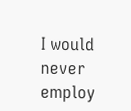I would never employ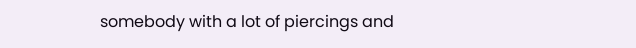somebody with a lot of piercings and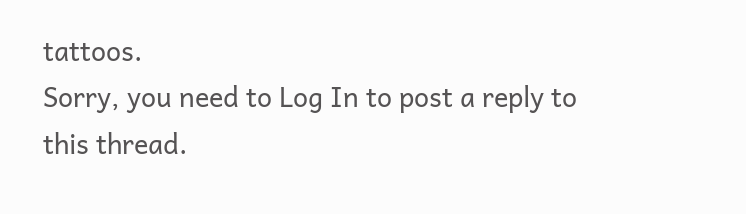tattoos.
Sorry, you need to Log In to post a reply to this thread.